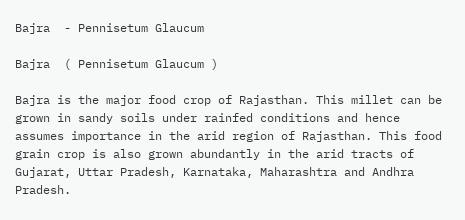Bajra  - Pennisetum Glaucum

Bajra  ( Pennisetum Glaucum )

Bajra is the major food crop of Rajasthan. This millet can be grown in sandy soils under rainfed conditions and hence assumes importance in the arid region of Rajasthan. This food grain crop is also grown abundantly in the arid tracts of Gujarat, Uttar Pradesh, Karnataka, Maharashtra and Andhra Pradesh.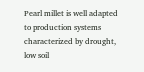Pearl millet is well adapted to production systems characterized by drought, low soil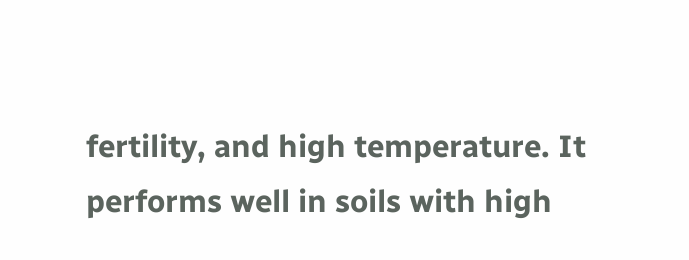fertility, and high temperature. It performs well in soils with high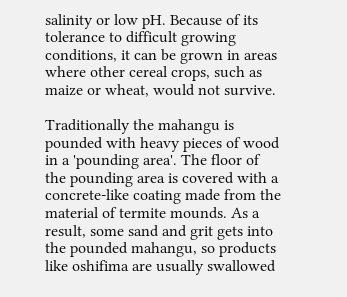salinity or low pH. Because of its tolerance to difficult growing conditions, it can be grown in areas where other cereal crops, such as maize or wheat, would not survive.

Traditionally the mahangu is pounded with heavy pieces of wood in a 'pounding area'. The floor of the pounding area is covered with a concrete-like coating made from the material of termite mounds. As a result, some sand and grit gets into the pounded mahangu, so products like oshifima are usually swallowed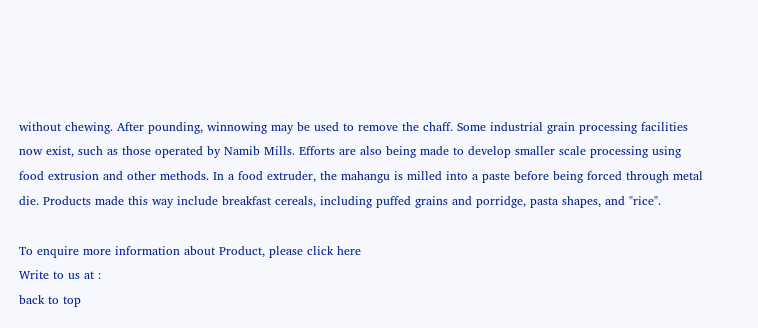without chewing. After pounding, winnowing may be used to remove the chaff. Some industrial grain processing facilities now exist, such as those operated by Namib Mills. Efforts are also being made to develop smaller scale processing using food extrusion and other methods. In a food extruder, the mahangu is milled into a paste before being forced through metal die. Products made this way include breakfast cereals, including puffed grains and porridge, pasta shapes, and "rice".

To enquire more information about Product, please click here
Write to us at :
back to top